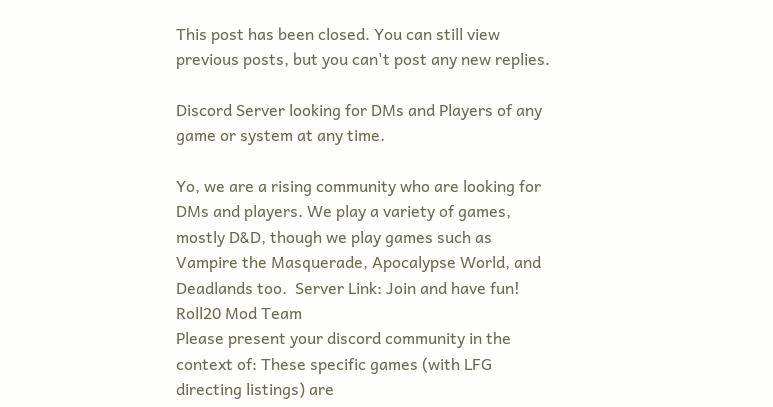This post has been closed. You can still view previous posts, but you can't post any new replies.

Discord Server looking for DMs and Players of any game or system at any time.

Yo, we are a rising community who are looking for DMs and players. We play a variety of games, mostly D&D, though we play games such as Vampire the Masquerade, Apocalypse World, and Deadlands too.  Server Link: Join and have fun!
Roll20 Mod Team
Please present your discord community in the context of: These specific games (with LFG directing listings) are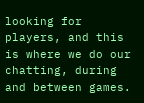looking for players, and this is where we do our chatting, during and between games.